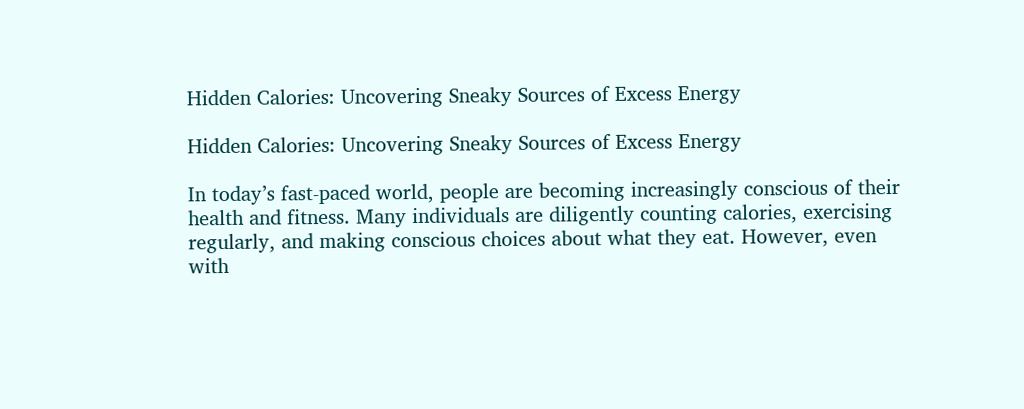Hidden Calories: Uncovering Sneaky Sources of Excess Energy

Hidden Calories: Uncovering Sneaky Sources of Excess Energy

In today’s fast-paced world, people are becoming increasingly conscious of their health and fitness. Many individuals are diligently counting calories, exercising regularly, and making conscious choices about what they eat. However, even with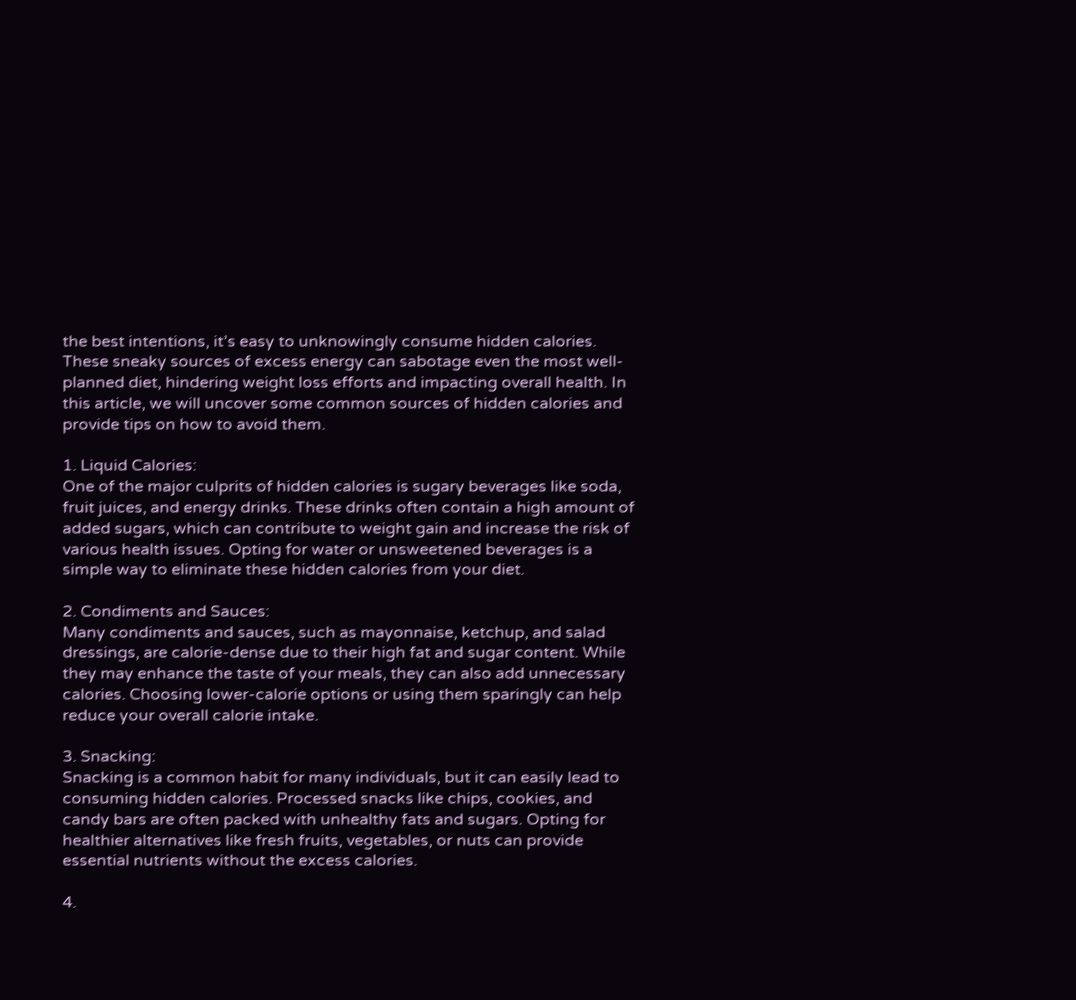the best intentions, it’s easy to unknowingly consume hidden calories. These sneaky sources of excess energy can sabotage even the most well-planned diet, hindering weight loss efforts and impacting overall health. In this article, we will uncover some common sources of hidden calories and provide tips on how to avoid them.

1. Liquid Calories:
One of the major culprits of hidden calories is sugary beverages like soda, fruit juices, and energy drinks. These drinks often contain a high amount of added sugars, which can contribute to weight gain and increase the risk of various health issues. Opting for water or unsweetened beverages is a simple way to eliminate these hidden calories from your diet.

2. Condiments and Sauces:
Many condiments and sauces, such as mayonnaise, ketchup, and salad dressings, are calorie-dense due to their high fat and sugar content. While they may enhance the taste of your meals, they can also add unnecessary calories. Choosing lower-calorie options or using them sparingly can help reduce your overall calorie intake.

3. Snacking:
Snacking is a common habit for many individuals, but it can easily lead to consuming hidden calories. Processed snacks like chips, cookies, and candy bars are often packed with unhealthy fats and sugars. Opting for healthier alternatives like fresh fruits, vegetables, or nuts can provide essential nutrients without the excess calories.

4.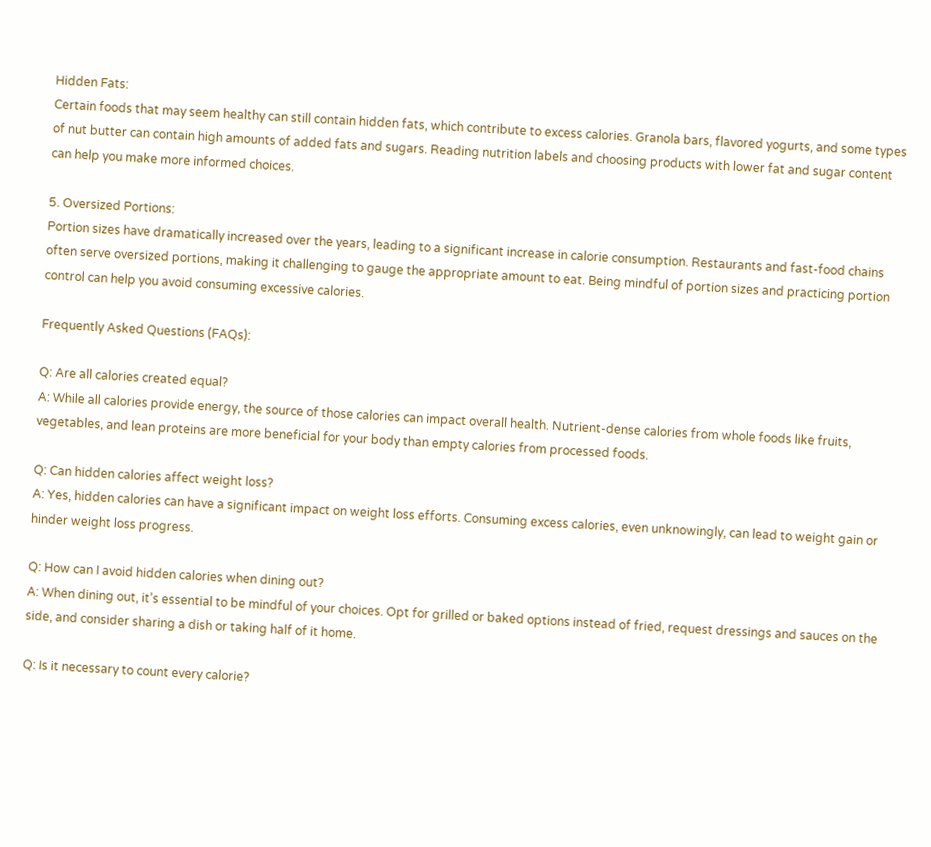Hidden Fats:
Certain foods that may seem healthy can still contain hidden fats, which contribute to excess calories. Granola bars, flavored yogurts, and some types of nut butter can contain high amounts of added fats and sugars. Reading nutrition labels and choosing products with lower fat and sugar content can help you make more informed choices.

5. Oversized Portions:
Portion sizes have dramatically increased over the years, leading to a significant increase in calorie consumption. Restaurants and fast-food chains often serve oversized portions, making it challenging to gauge the appropriate amount to eat. Being mindful of portion sizes and practicing portion control can help you avoid consuming excessive calories.

Frequently Asked Questions (FAQs):

Q: Are all calories created equal?
A: While all calories provide energy, the source of those calories can impact overall health. Nutrient-dense calories from whole foods like fruits, vegetables, and lean proteins are more beneficial for your body than empty calories from processed foods.

Q: Can hidden calories affect weight loss?
A: Yes, hidden calories can have a significant impact on weight loss efforts. Consuming excess calories, even unknowingly, can lead to weight gain or hinder weight loss progress.

Q: How can I avoid hidden calories when dining out?
A: When dining out, it’s essential to be mindful of your choices. Opt for grilled or baked options instead of fried, request dressings and sauces on the side, and consider sharing a dish or taking half of it home.

Q: Is it necessary to count every calorie?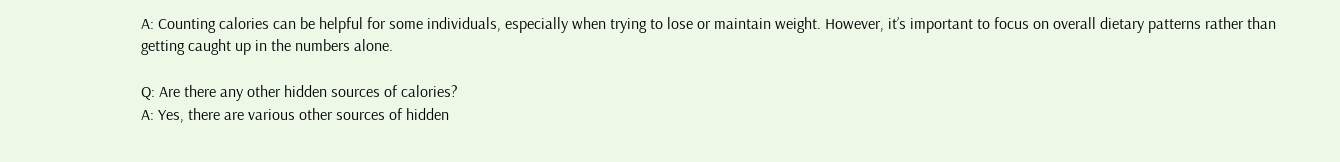A: Counting calories can be helpful for some individuals, especially when trying to lose or maintain weight. However, it’s important to focus on overall dietary patterns rather than getting caught up in the numbers alone.

Q: Are there any other hidden sources of calories?
A: Yes, there are various other sources of hidden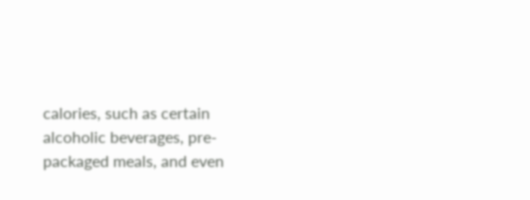calories, such as certain alcoholic beverages, pre-packaged meals, and even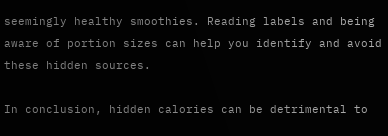seemingly healthy smoothies. Reading labels and being aware of portion sizes can help you identify and avoid these hidden sources.

In conclusion, hidden calories can be detrimental to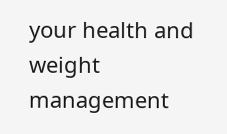your health and weight management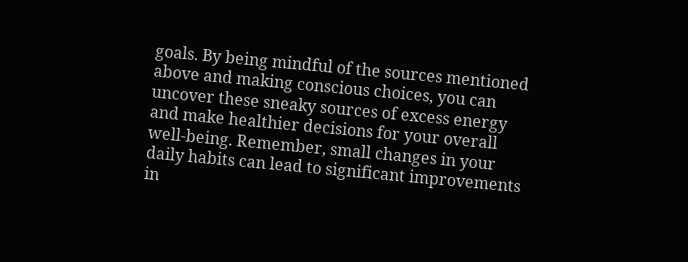goals. By being mindful of the sources mentioned above and making conscious choices, you can uncover these sneaky sources of excess energy and make healthier decisions for your overall well-being. Remember, small changes in your daily habits can lead to significant improvements in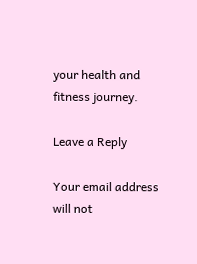your health and fitness journey.

Leave a Reply

Your email address will not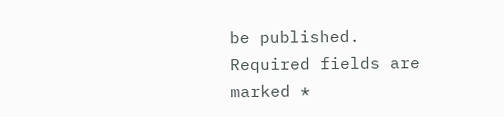be published. Required fields are marked *